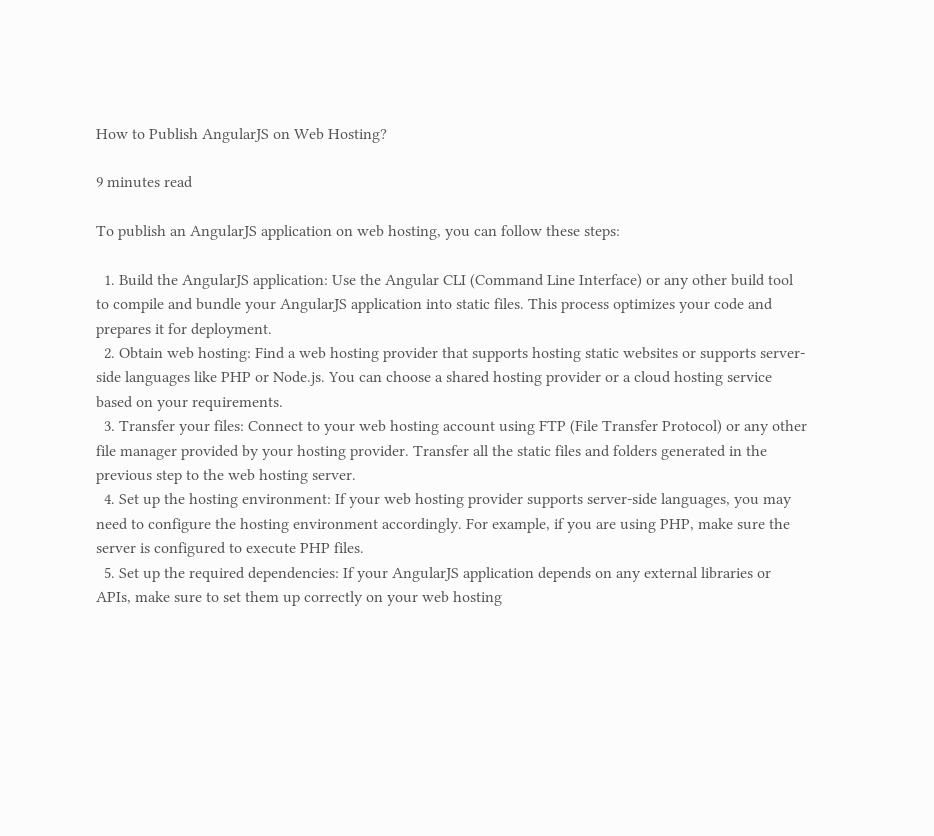How to Publish AngularJS on Web Hosting?

9 minutes read

To publish an AngularJS application on web hosting, you can follow these steps:

  1. Build the AngularJS application: Use the Angular CLI (Command Line Interface) or any other build tool to compile and bundle your AngularJS application into static files. This process optimizes your code and prepares it for deployment.
  2. Obtain web hosting: Find a web hosting provider that supports hosting static websites or supports server-side languages like PHP or Node.js. You can choose a shared hosting provider or a cloud hosting service based on your requirements.
  3. Transfer your files: Connect to your web hosting account using FTP (File Transfer Protocol) or any other file manager provided by your hosting provider. Transfer all the static files and folders generated in the previous step to the web hosting server.
  4. Set up the hosting environment: If your web hosting provider supports server-side languages, you may need to configure the hosting environment accordingly. For example, if you are using PHP, make sure the server is configured to execute PHP files.
  5. Set up the required dependencies: If your AngularJS application depends on any external libraries or APIs, make sure to set them up correctly on your web hosting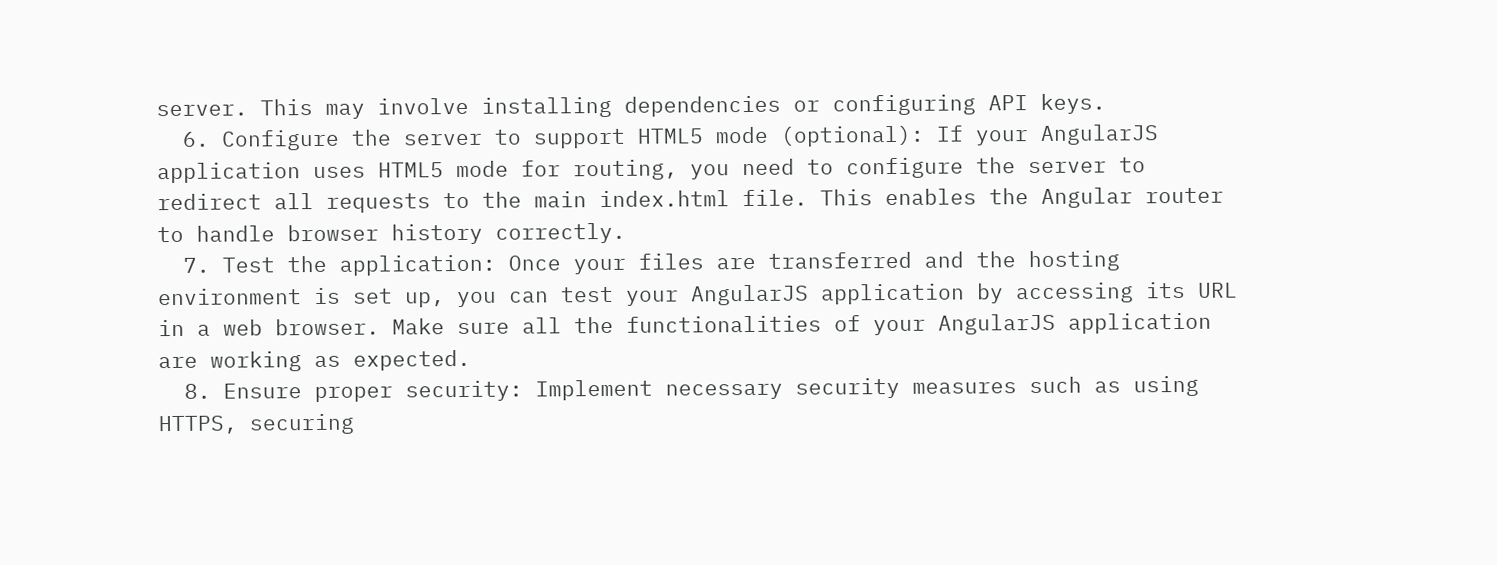server. This may involve installing dependencies or configuring API keys.
  6. Configure the server to support HTML5 mode (optional): If your AngularJS application uses HTML5 mode for routing, you need to configure the server to redirect all requests to the main index.html file. This enables the Angular router to handle browser history correctly.
  7. Test the application: Once your files are transferred and the hosting environment is set up, you can test your AngularJS application by accessing its URL in a web browser. Make sure all the functionalities of your AngularJS application are working as expected.
  8. Ensure proper security: Implement necessary security measures such as using HTTPS, securing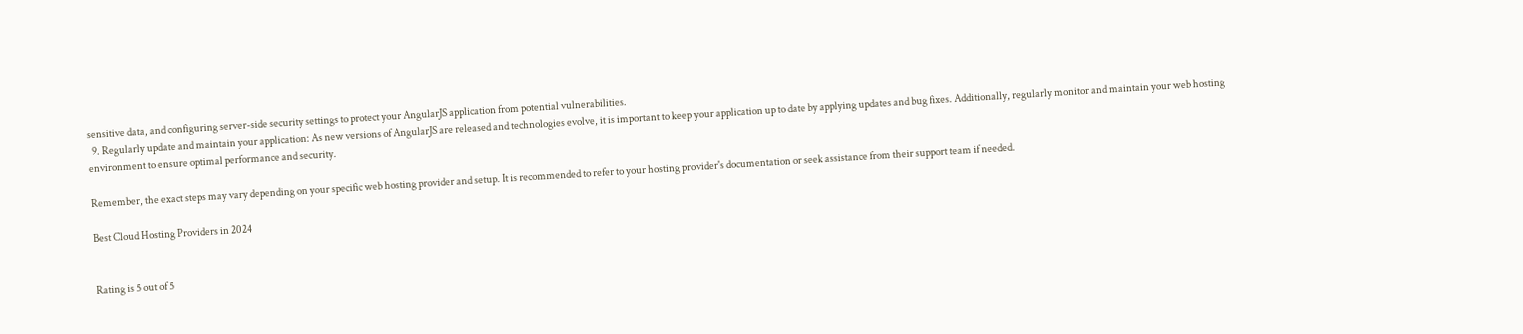sensitive data, and configuring server-side security settings to protect your AngularJS application from potential vulnerabilities.
  9. Regularly update and maintain your application: As new versions of AngularJS are released and technologies evolve, it is important to keep your application up to date by applying updates and bug fixes. Additionally, regularly monitor and maintain your web hosting environment to ensure optimal performance and security.

Remember, the exact steps may vary depending on your specific web hosting provider and setup. It is recommended to refer to your hosting provider's documentation or seek assistance from their support team if needed.

Best Cloud Hosting Providers in 2024


Rating is 5 out of 5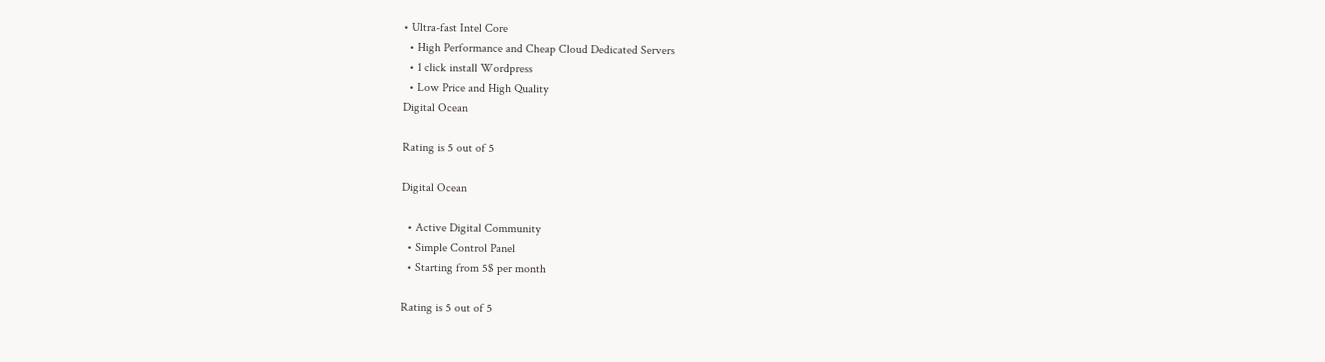• Ultra-fast Intel Core
  • High Performance and Cheap Cloud Dedicated Servers
  • 1 click install Wordpress
  • Low Price and High Quality
Digital Ocean

Rating is 5 out of 5

Digital Ocean

  • Active Digital Community
  • Simple Control Panel
  • Starting from 5$ per month

Rating is 5 out of 5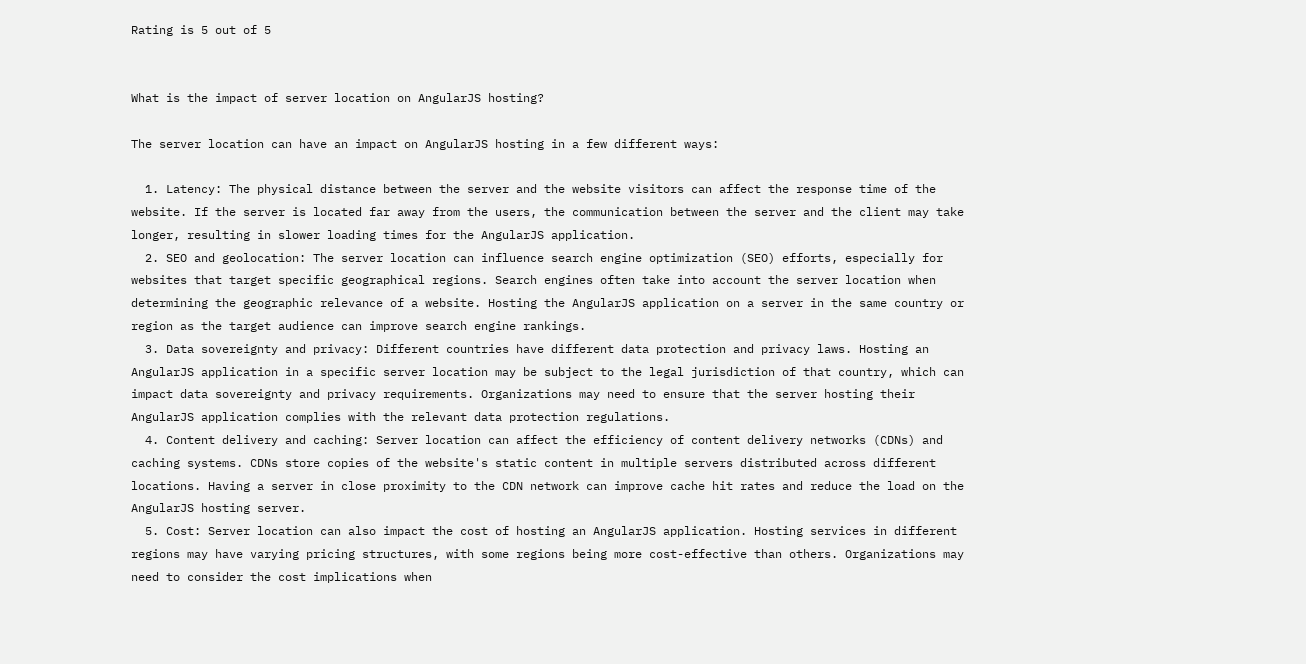Rating is 5 out of 5


What is the impact of server location on AngularJS hosting?

The server location can have an impact on AngularJS hosting in a few different ways:

  1. Latency: The physical distance between the server and the website visitors can affect the response time of the website. If the server is located far away from the users, the communication between the server and the client may take longer, resulting in slower loading times for the AngularJS application.
  2. SEO and geolocation: The server location can influence search engine optimization (SEO) efforts, especially for websites that target specific geographical regions. Search engines often take into account the server location when determining the geographic relevance of a website. Hosting the AngularJS application on a server in the same country or region as the target audience can improve search engine rankings.
  3. Data sovereignty and privacy: Different countries have different data protection and privacy laws. Hosting an AngularJS application in a specific server location may be subject to the legal jurisdiction of that country, which can impact data sovereignty and privacy requirements. Organizations may need to ensure that the server hosting their AngularJS application complies with the relevant data protection regulations.
  4. Content delivery and caching: Server location can affect the efficiency of content delivery networks (CDNs) and caching systems. CDNs store copies of the website's static content in multiple servers distributed across different locations. Having a server in close proximity to the CDN network can improve cache hit rates and reduce the load on the AngularJS hosting server.
  5. Cost: Server location can also impact the cost of hosting an AngularJS application. Hosting services in different regions may have varying pricing structures, with some regions being more cost-effective than others. Organizations may need to consider the cost implications when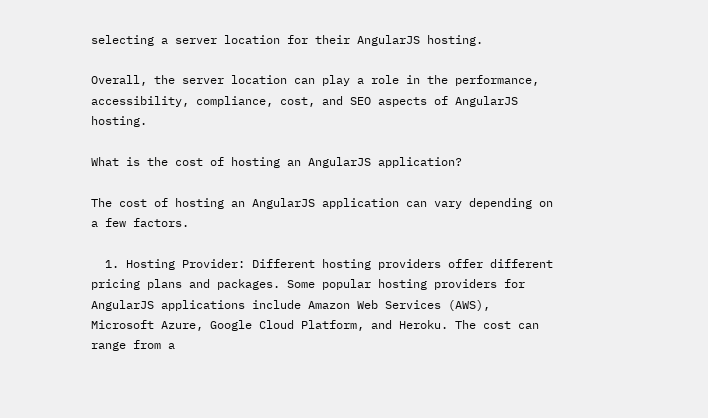selecting a server location for their AngularJS hosting.

Overall, the server location can play a role in the performance, accessibility, compliance, cost, and SEO aspects of AngularJS hosting.

What is the cost of hosting an AngularJS application?

The cost of hosting an AngularJS application can vary depending on a few factors.

  1. Hosting Provider: Different hosting providers offer different pricing plans and packages. Some popular hosting providers for AngularJS applications include Amazon Web Services (AWS), Microsoft Azure, Google Cloud Platform, and Heroku. The cost can range from a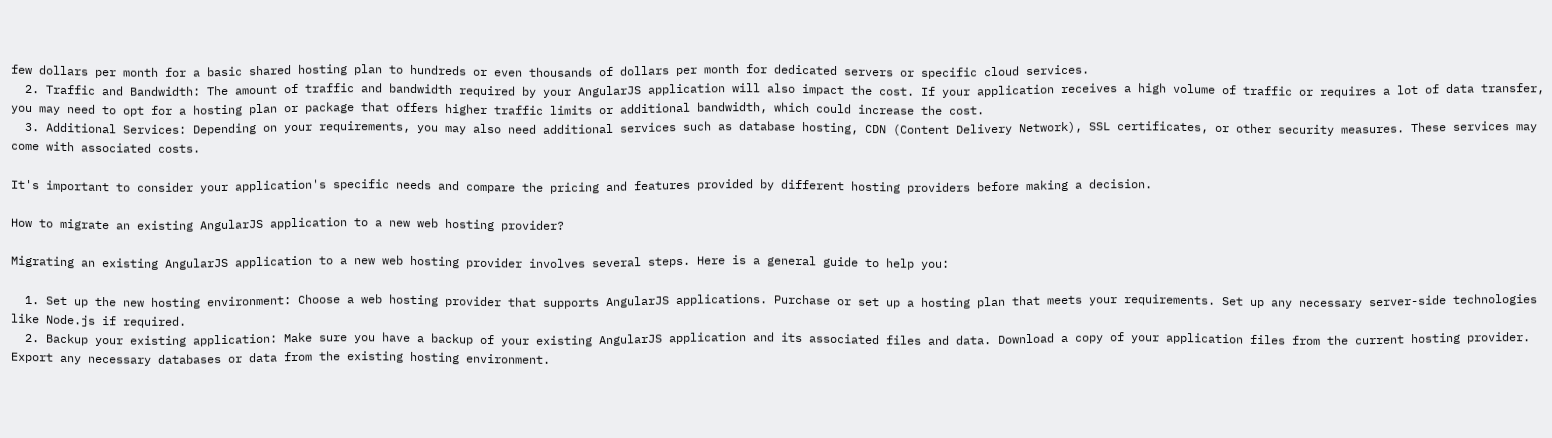few dollars per month for a basic shared hosting plan to hundreds or even thousands of dollars per month for dedicated servers or specific cloud services.
  2. Traffic and Bandwidth: The amount of traffic and bandwidth required by your AngularJS application will also impact the cost. If your application receives a high volume of traffic or requires a lot of data transfer, you may need to opt for a hosting plan or package that offers higher traffic limits or additional bandwidth, which could increase the cost.
  3. Additional Services: Depending on your requirements, you may also need additional services such as database hosting, CDN (Content Delivery Network), SSL certificates, or other security measures. These services may come with associated costs.

It's important to consider your application's specific needs and compare the pricing and features provided by different hosting providers before making a decision.

How to migrate an existing AngularJS application to a new web hosting provider?

Migrating an existing AngularJS application to a new web hosting provider involves several steps. Here is a general guide to help you:

  1. Set up the new hosting environment: Choose a web hosting provider that supports AngularJS applications. Purchase or set up a hosting plan that meets your requirements. Set up any necessary server-side technologies like Node.js if required.
  2. Backup your existing application: Make sure you have a backup of your existing AngularJS application and its associated files and data. Download a copy of your application files from the current hosting provider. Export any necessary databases or data from the existing hosting environment.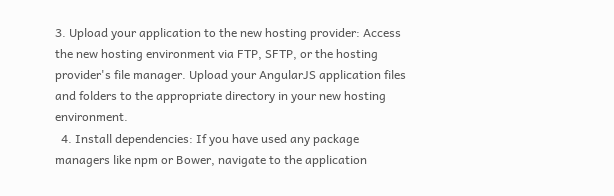3. Upload your application to the new hosting provider: Access the new hosting environment via FTP, SFTP, or the hosting provider's file manager. Upload your AngularJS application files and folders to the appropriate directory in your new hosting environment.
  4. Install dependencies: If you have used any package managers like npm or Bower, navigate to the application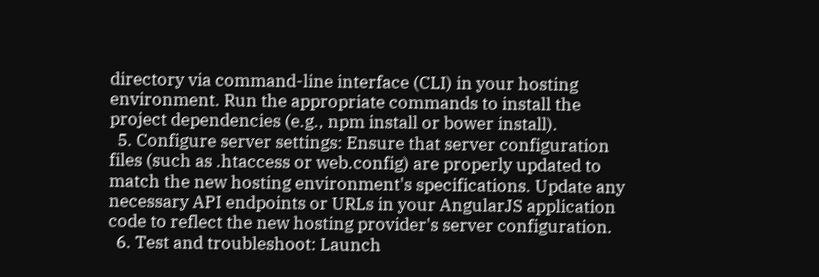directory via command-line interface (CLI) in your hosting environment. Run the appropriate commands to install the project dependencies (e.g., npm install or bower install).
  5. Configure server settings: Ensure that server configuration files (such as .htaccess or web.config) are properly updated to match the new hosting environment's specifications. Update any necessary API endpoints or URLs in your AngularJS application code to reflect the new hosting provider's server configuration.
  6. Test and troubleshoot: Launch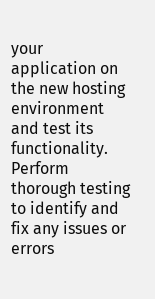your application on the new hosting environment and test its functionality. Perform thorough testing to identify and fix any issues or errors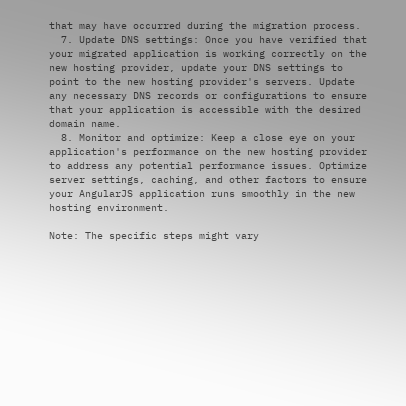that may have occurred during the migration process.
  7. Update DNS settings: Once you have verified that your migrated application is working correctly on the new hosting provider, update your DNS settings to point to the new hosting provider's servers. Update any necessary DNS records or configurations to ensure that your application is accessible with the desired domain name.
  8. Monitor and optimize: Keep a close eye on your application's performance on the new hosting provider to address any potential performance issues. Optimize server settings, caching, and other factors to ensure your AngularJS application runs smoothly in the new hosting environment.

Note: The specific steps might vary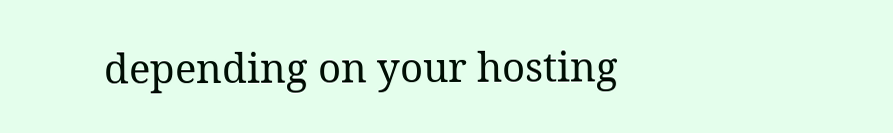depending on your hosting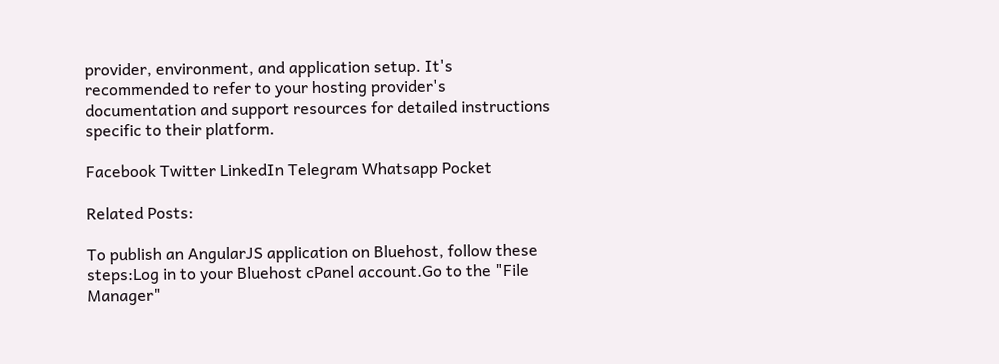provider, environment, and application setup. It's recommended to refer to your hosting provider's documentation and support resources for detailed instructions specific to their platform.

Facebook Twitter LinkedIn Telegram Whatsapp Pocket

Related Posts:

To publish an AngularJS application on Bluehost, follow these steps:Log in to your Bluehost cPanel account.Go to the "File Manager"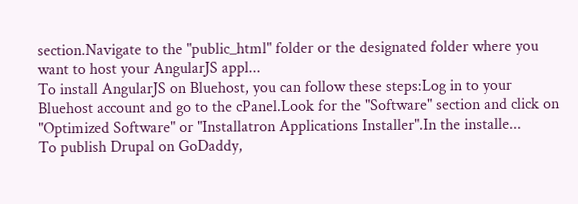section.Navigate to the "public_html" folder or the designated folder where you want to host your AngularJS appl...
To install AngularJS on Bluehost, you can follow these steps:Log in to your Bluehost account and go to the cPanel.Look for the "Software" section and click on "Optimized Software" or "Installatron Applications Installer".In the installe...
To publish Drupal on GoDaddy,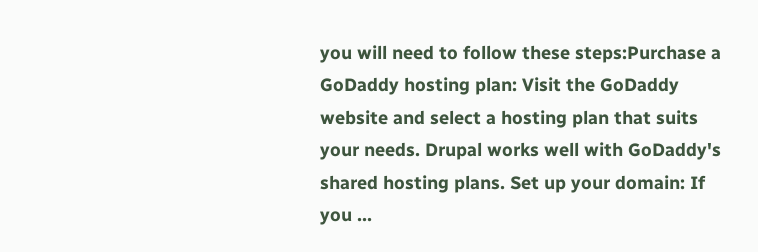you will need to follow these steps:Purchase a GoDaddy hosting plan: Visit the GoDaddy website and select a hosting plan that suits your needs. Drupal works well with GoDaddy's shared hosting plans. Set up your domain: If you ...